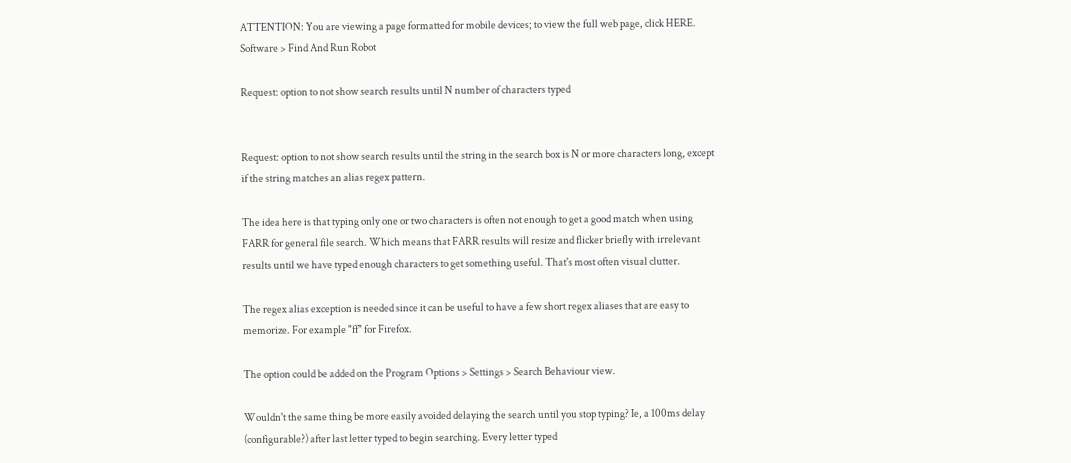ATTENTION: You are viewing a page formatted for mobile devices; to view the full web page, click HERE. Software > Find And Run Robot

Request: option to not show search results until N number of characters typed


Request: option to not show search results until the string in the search box is N or more characters long, except if the string matches an alias regex pattern.

The idea here is that typing only one or two characters is often not enough to get a good match when using FARR for general file search. Which means that FARR results will resize and flicker briefly with irrelevant results until we have typed enough characters to get something useful. That's most often visual clutter.

The regex alias exception is needed since it can be useful to have a few short regex aliases that are easy to memorize. For example "ff" for Firefox.

The option could be added on the Program Options > Settings > Search Behaviour view.

Wouldn't the same thing be more easily avoided delaying the search until you stop typing? Ie, a 100ms delay (configurable?) after last letter typed to begin searching. Every letter typed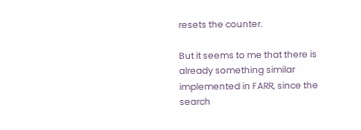resets the counter.

But it seems to me that there is already something similar implemented in FARR, since the search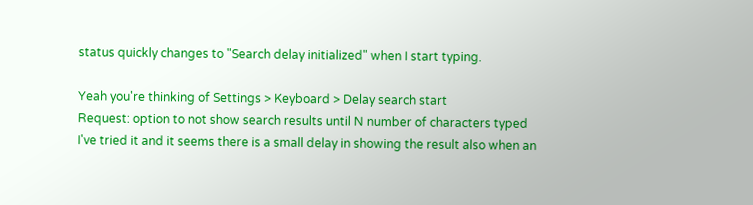status quickly changes to "Search delay initialized" when I start typing.

Yeah you're thinking of Settings > Keyboard > Delay search start
Request: option to not show search results until N number of characters typed
I've tried it and it seems there is a small delay in showing the result also when an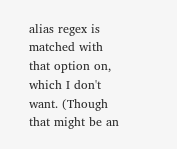alias regex is matched with that option on, which I don't want. (Though that might be an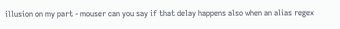illusion on my part - mouser can you say if that delay happens also when an alias regex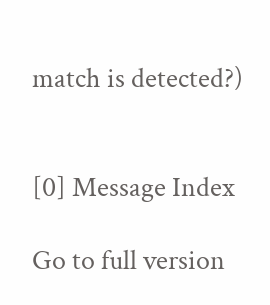match is detected?)


[0] Message Index

Go to full version